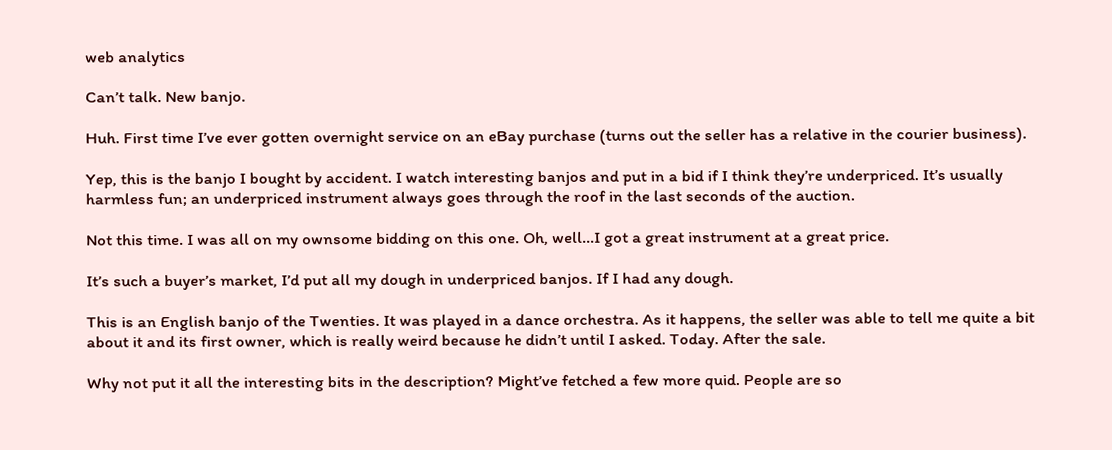web analytics

Can’t talk. New banjo.

Huh. First time I’ve ever gotten overnight service on an eBay purchase (turns out the seller has a relative in the courier business).

Yep, this is the banjo I bought by accident. I watch interesting banjos and put in a bid if I think they’re underpriced. It’s usually harmless fun; an underpriced instrument always goes through the roof in the last seconds of the auction.

Not this time. I was all on my ownsome bidding on this one. Oh, well…I got a great instrument at a great price.

It’s such a buyer’s market, I’d put all my dough in underpriced banjos. If I had any dough.

This is an English banjo of the Twenties. It was played in a dance orchestra. As it happens, the seller was able to tell me quite a bit about it and its first owner, which is really weird because he didn’t until I asked. Today. After the sale.

Why not put it all the interesting bits in the description? Might’ve fetched a few more quid. People are so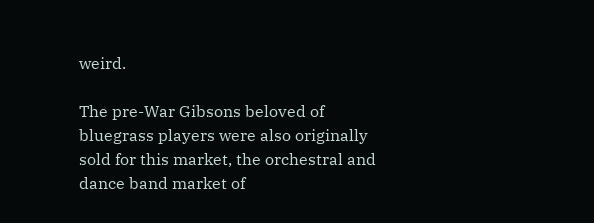weird.

The pre-War Gibsons beloved of bluegrass players were also originally sold for this market, the orchestral and dance band market of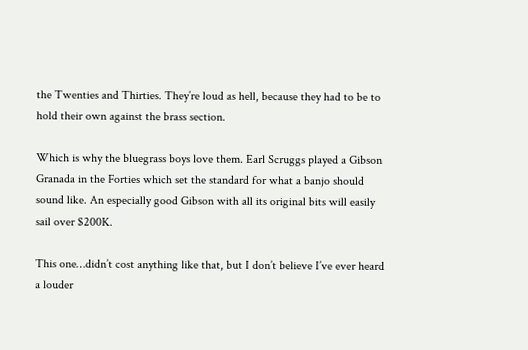the Twenties and Thirties. They’re loud as hell, because they had to be to hold their own against the brass section.

Which is why the bluegrass boys love them. Earl Scruggs played a Gibson Granada in the Forties which set the standard for what a banjo should sound like. An especially good Gibson with all its original bits will easily sail over $200K.

This one…didn’t cost anything like that, but I don’t believe I’ve ever heard a louder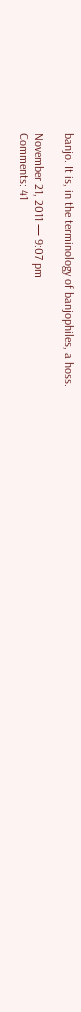banjo. It is, in the terminology of banjophiles, a hoss.

November 21, 2011 — 9:07 pm
Comments: 41